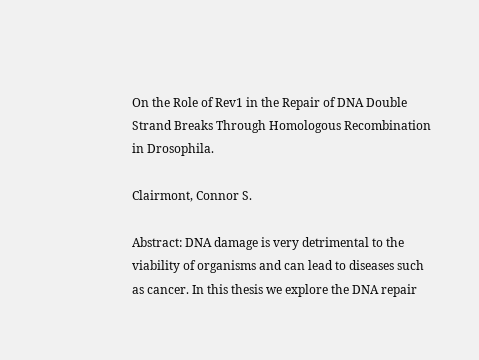On the Role of Rev1 in the Repair of DNA Double Strand Breaks Through Homologous Recombination in Drosophila.

Clairmont, Connor S.

Abstract: DNA damage is very detrimental to the viability of organisms and can lead to diseases such as cancer. In this thesis we explore the DNA repair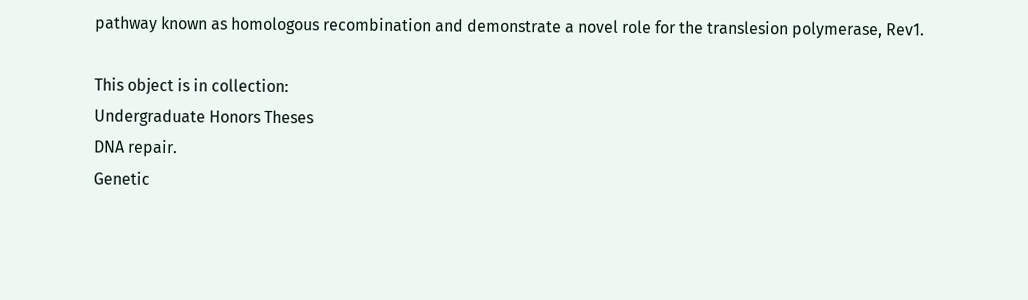pathway known as homologous recombination and demonstrate a novel role for the translesion polymerase, Rev1.

This object is in collection:
Undergraduate Honors Theses
DNA repair.
Genetic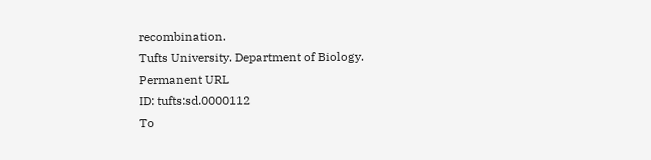recombination.
Tufts University. Department of Biology.
Permanent URL
ID: tufts:sd.0000112
To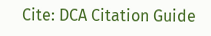Cite: DCA Citation Guide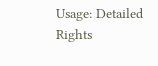Usage: Detailed Rights